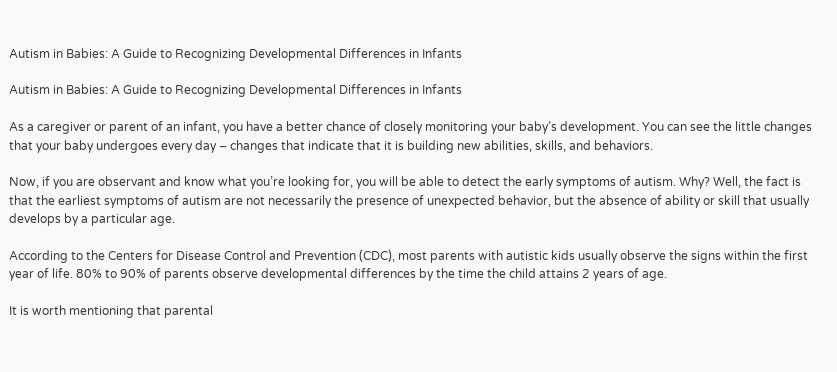Autism in Babies: A Guide to Recognizing Developmental Differences in Infants

Autism in Babies: A Guide to Recognizing Developmental Differences in Infants

As a caregiver or parent of an infant, you have a better chance of closely monitoring your baby’s development. You can see the little changes that your baby undergoes every day – changes that indicate that it is building new abilities, skills, and behaviors.

Now, if you are observant and know what you’re looking for, you will be able to detect the early symptoms of autism. Why? Well, the fact is that the earliest symptoms of autism are not necessarily the presence of unexpected behavior, but the absence of ability or skill that usually develops by a particular age.

According to the Centers for Disease Control and Prevention (CDC), most parents with autistic kids usually observe the signs within the first year of life. 80% to 90% of parents observe developmental differences by the time the child attains 2 years of age.

It is worth mentioning that parental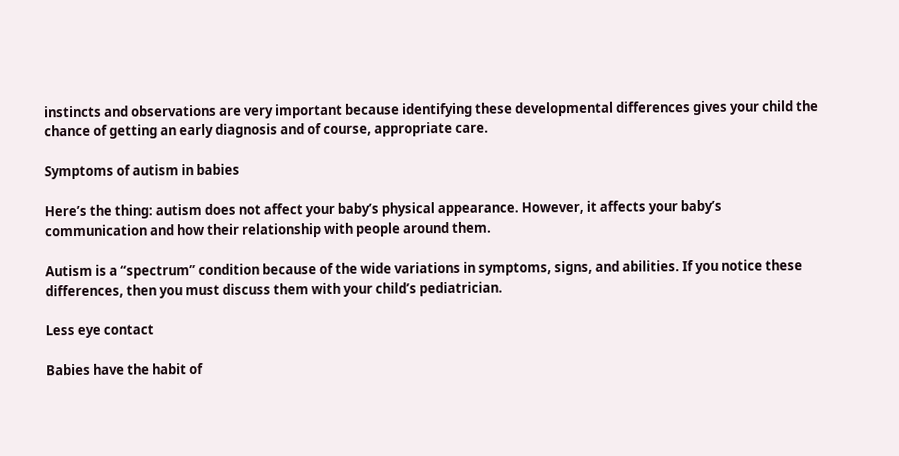instincts and observations are very important because identifying these developmental differences gives your child the chance of getting an early diagnosis and of course, appropriate care.

Symptoms of autism in babies

Here’s the thing: autism does not affect your baby’s physical appearance. However, it affects your baby’s communication and how their relationship with people around them.

Autism is a “spectrum” condition because of the wide variations in symptoms, signs, and abilities. If you notice these differences, then you must discuss them with your child’s pediatrician.

Less eye contact

Babies have the habit of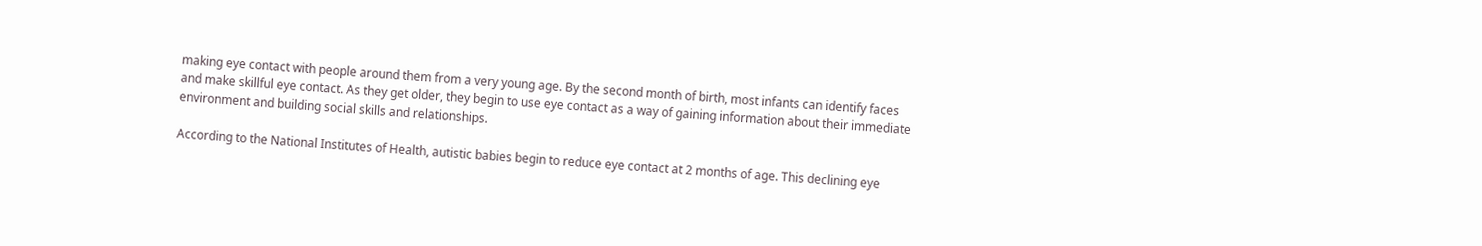making eye contact with people around them from a very young age. By the second month of birth, most infants can identify faces and make skillful eye contact. As they get older, they begin to use eye contact as a way of gaining information about their immediate environment and building social skills and relationships.

According to the National Institutes of Health, autistic babies begin to reduce eye contact at 2 months of age. This declining eye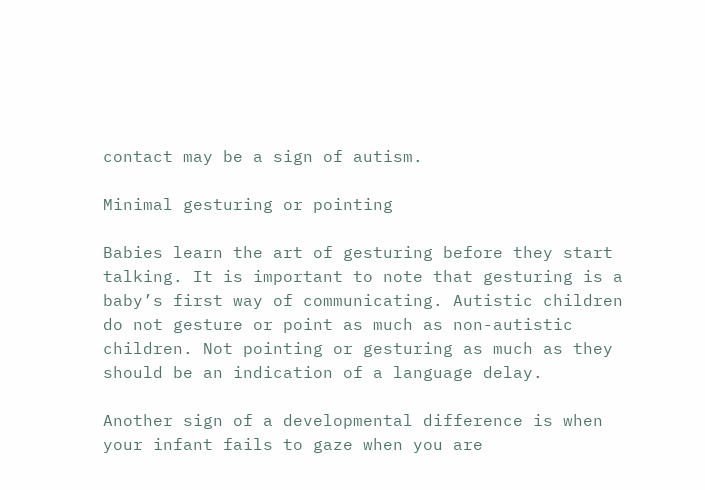contact may be a sign of autism.

Minimal gesturing or pointing

Babies learn the art of gesturing before they start talking. It is important to note that gesturing is a baby’s first way of communicating. Autistic children do not gesture or point as much as non-autistic children. Not pointing or gesturing as much as they should be an indication of a language delay.

Another sign of a developmental difference is when your infant fails to gaze when you are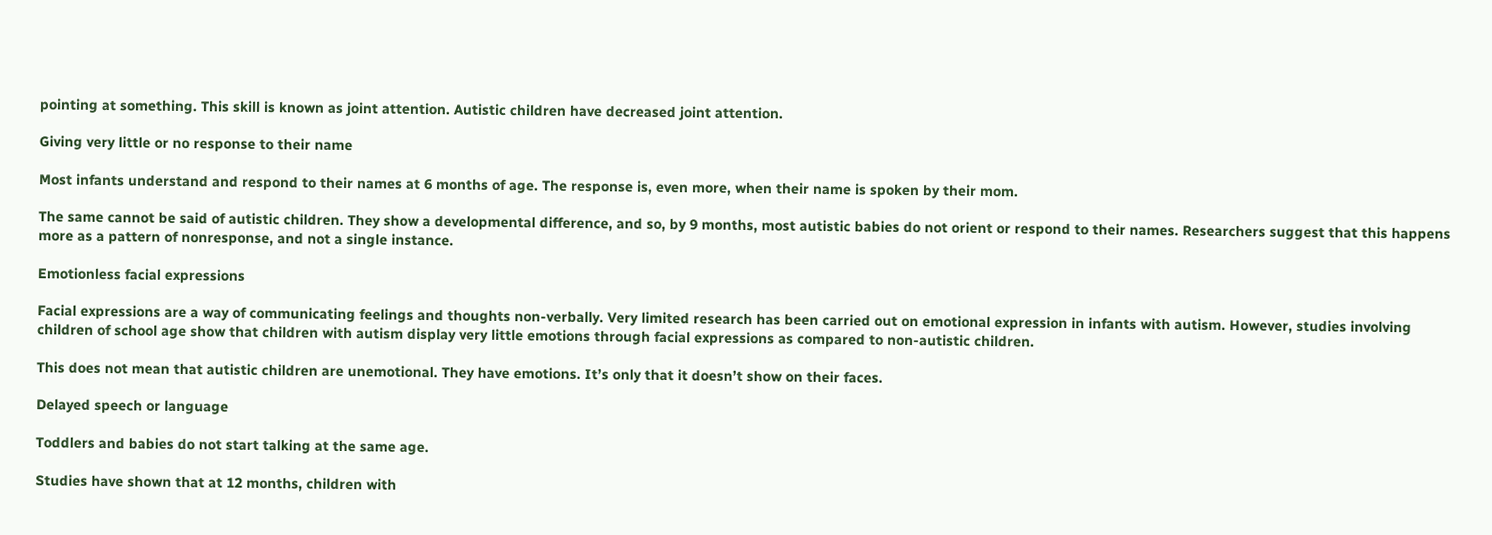pointing at something. This skill is known as joint attention. Autistic children have decreased joint attention.

Giving very little or no response to their name

Most infants understand and respond to their names at 6 months of age. The response is, even more, when their name is spoken by their mom.

The same cannot be said of autistic children. They show a developmental difference, and so, by 9 months, most autistic babies do not orient or respond to their names. Researchers suggest that this happens more as a pattern of nonresponse, and not a single instance.

Emotionless facial expressions

Facial expressions are a way of communicating feelings and thoughts non-verbally. Very limited research has been carried out on emotional expression in infants with autism. However, studies involving children of school age show that children with autism display very little emotions through facial expressions as compared to non-autistic children.

This does not mean that autistic children are unemotional. They have emotions. It’s only that it doesn’t show on their faces.

Delayed speech or language

Toddlers and babies do not start talking at the same age.

Studies have shown that at 12 months, children with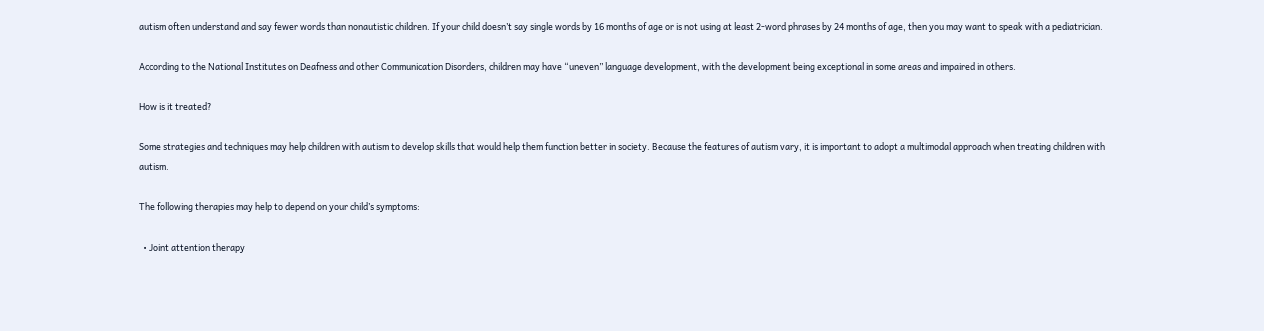autism often understand and say fewer words than nonautistic children. If your child doesn’t say single words by 16 months of age or is not using at least 2-word phrases by 24 months of age, then you may want to speak with a pediatrician.

According to the National Institutes on Deafness and other Communication Disorders, children may have “uneven” language development, with the development being exceptional in some areas and impaired in others.

How is it treated?

Some strategies and techniques may help children with autism to develop skills that would help them function better in society. Because the features of autism vary, it is important to adopt a multimodal approach when treating children with autism.

The following therapies may help to depend on your child’s symptoms:

  • Joint attention therapy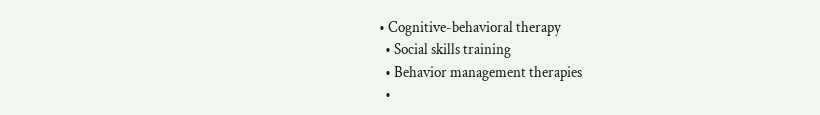• Cognitive-behavioral therapy
  • Social skills training
  • Behavior management therapies
  •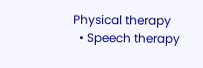Physical therapy
  • Speech therapy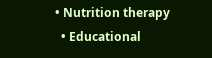• Nutrition therapy
  • Educational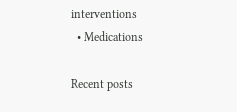interventions
  • Medications

Recent posts